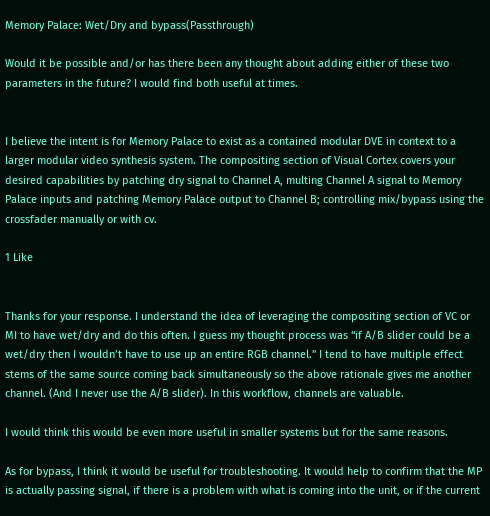Memory Palace: Wet/Dry and bypass(Passthrough)

Would it be possible and/or has there been any thought about adding either of these two parameters in the future? I would find both useful at times.


I believe the intent is for Memory Palace to exist as a contained modular DVE in context to a larger modular video synthesis system. The compositing section of Visual Cortex covers your desired capabilities by patching dry signal to Channel A, multing Channel A signal to Memory Palace inputs and patching Memory Palace output to Channel B; controlling mix/bypass using the crossfader manually or with cv.

1 Like


Thanks for your response. I understand the idea of leveraging the compositing section of VC or MI to have wet/dry and do this often. I guess my thought process was “if A/B slider could be a wet/dry then I wouldn’t have to use up an entire RGB channel.” I tend to have multiple effect stems of the same source coming back simultaneously so the above rationale gives me another channel. (And I never use the A/B slider). In this workflow, channels are valuable.

I would think this would be even more useful in smaller systems but for the same reasons.

As for bypass, I think it would be useful for troubleshooting. It would help to confirm that the MP is actually passing signal, if there is a problem with what is coming into the unit, or if the current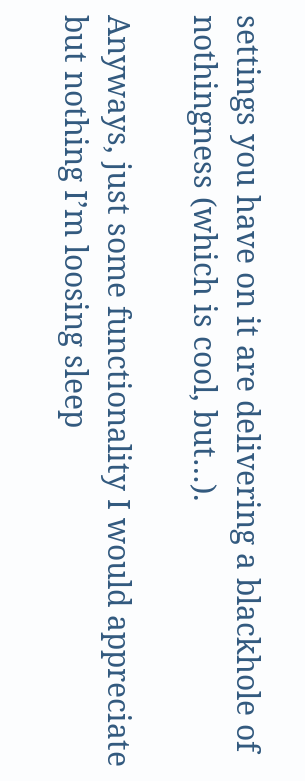settings you have on it are delivering a blackhole of nothingness (which is cool, but…).

Anyways, just some functionality I would appreciate but nothing I’m loosing sleep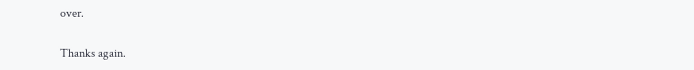over.

Thanks again.